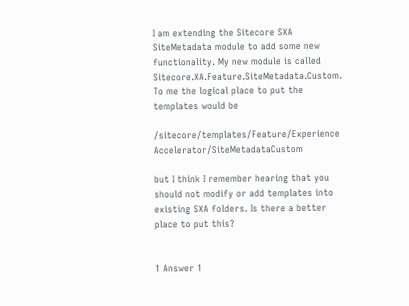I am extending the Sitecore SXA SiteMetadata module to add some new functionality. My new module is called Sitecore.XA.Feature.SiteMetadata.Custom. To me the logical place to put the templates would be

/sitecore/templates/Feature/Experience Accelerator/SiteMetadataCustom

but I think I remember hearing that you should not modify or add templates into existing SXA folders. Is there a better place to put this?


1 Answer 1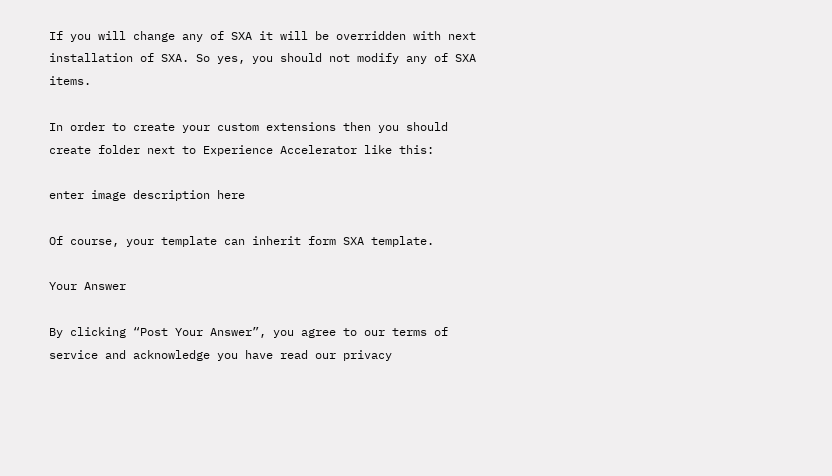If you will change any of SXA it will be overridden with next installation of SXA. So yes, you should not modify any of SXA items.

In order to create your custom extensions then you should create folder next to Experience Accelerator like this:

enter image description here

Of course, your template can inherit form SXA template.

Your Answer

By clicking “Post Your Answer”, you agree to our terms of service and acknowledge you have read our privacy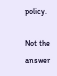policy.

Not the answer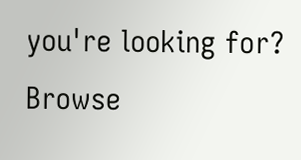you're looking for? Browse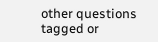other questions tagged or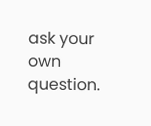ask your own question.